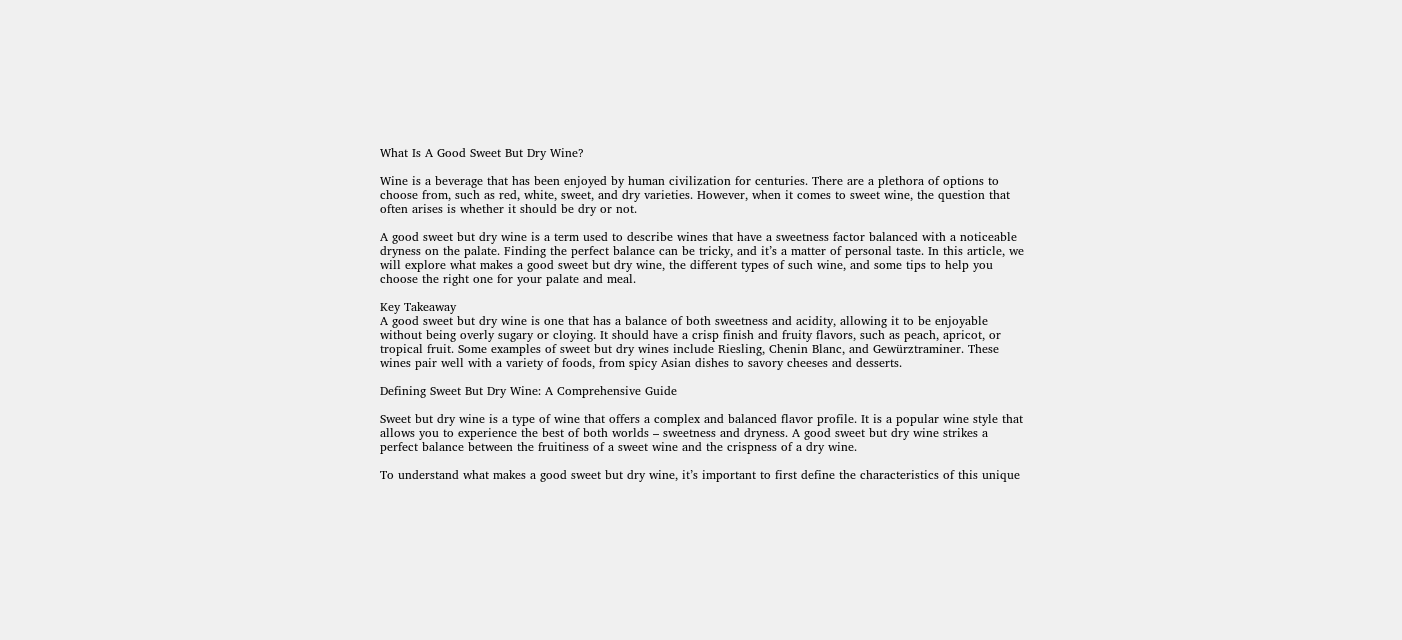What Is A Good Sweet But Dry Wine?

Wine is a beverage that has been enjoyed by human civilization for centuries. There are a plethora of options to choose from, such as red, white, sweet, and dry varieties. However, when it comes to sweet wine, the question that often arises is whether it should be dry or not.

A good sweet but dry wine is a term used to describe wines that have a sweetness factor balanced with a noticeable dryness on the palate. Finding the perfect balance can be tricky, and it’s a matter of personal taste. In this article, we will explore what makes a good sweet but dry wine, the different types of such wine, and some tips to help you choose the right one for your palate and meal.

Key Takeaway
A good sweet but dry wine is one that has a balance of both sweetness and acidity, allowing it to be enjoyable without being overly sugary or cloying. It should have a crisp finish and fruity flavors, such as peach, apricot, or tropical fruit. Some examples of sweet but dry wines include Riesling, Chenin Blanc, and Gewürztraminer. These wines pair well with a variety of foods, from spicy Asian dishes to savory cheeses and desserts.

Defining Sweet But Dry Wine: A Comprehensive Guide

Sweet but dry wine is a type of wine that offers a complex and balanced flavor profile. It is a popular wine style that allows you to experience the best of both worlds – sweetness and dryness. A good sweet but dry wine strikes a perfect balance between the fruitiness of a sweet wine and the crispness of a dry wine.

To understand what makes a good sweet but dry wine, it’s important to first define the characteristics of this unique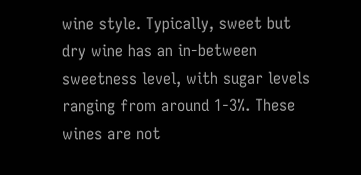wine style. Typically, sweet but dry wine has an in-between sweetness level, with sugar levels ranging from around 1-3%. These wines are not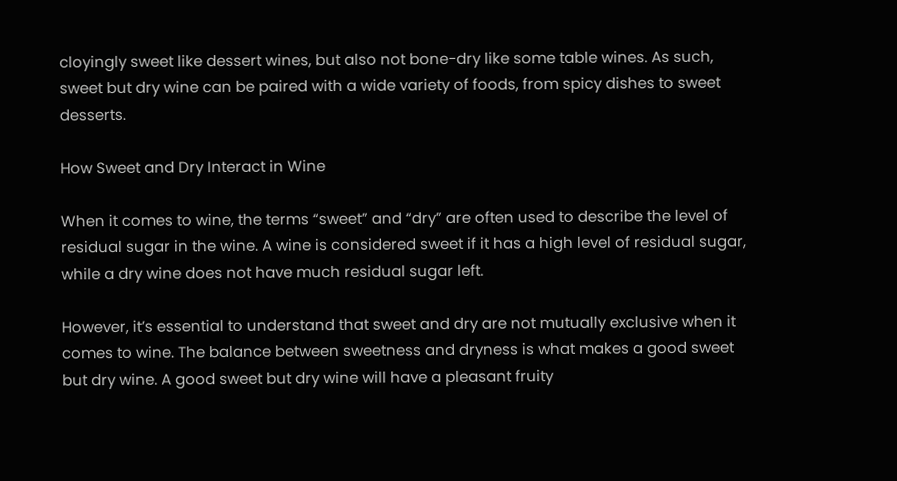cloyingly sweet like dessert wines, but also not bone-dry like some table wines. As such, sweet but dry wine can be paired with a wide variety of foods, from spicy dishes to sweet desserts.

How Sweet and Dry Interact in Wine

When it comes to wine, the terms “sweet” and “dry” are often used to describe the level of residual sugar in the wine. A wine is considered sweet if it has a high level of residual sugar, while a dry wine does not have much residual sugar left.

However, it’s essential to understand that sweet and dry are not mutually exclusive when it comes to wine. The balance between sweetness and dryness is what makes a good sweet but dry wine. A good sweet but dry wine will have a pleasant fruity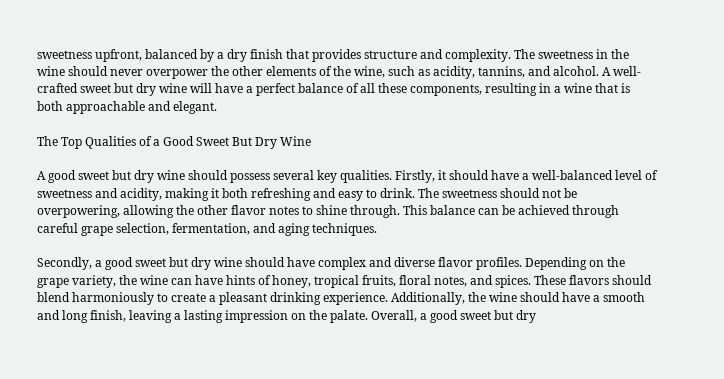sweetness upfront, balanced by a dry finish that provides structure and complexity. The sweetness in the wine should never overpower the other elements of the wine, such as acidity, tannins, and alcohol. A well-crafted sweet but dry wine will have a perfect balance of all these components, resulting in a wine that is both approachable and elegant.

The Top Qualities of a Good Sweet But Dry Wine

A good sweet but dry wine should possess several key qualities. Firstly, it should have a well-balanced level of sweetness and acidity, making it both refreshing and easy to drink. The sweetness should not be overpowering, allowing the other flavor notes to shine through. This balance can be achieved through careful grape selection, fermentation, and aging techniques.

Secondly, a good sweet but dry wine should have complex and diverse flavor profiles. Depending on the grape variety, the wine can have hints of honey, tropical fruits, floral notes, and spices. These flavors should blend harmoniously to create a pleasant drinking experience. Additionally, the wine should have a smooth and long finish, leaving a lasting impression on the palate. Overall, a good sweet but dry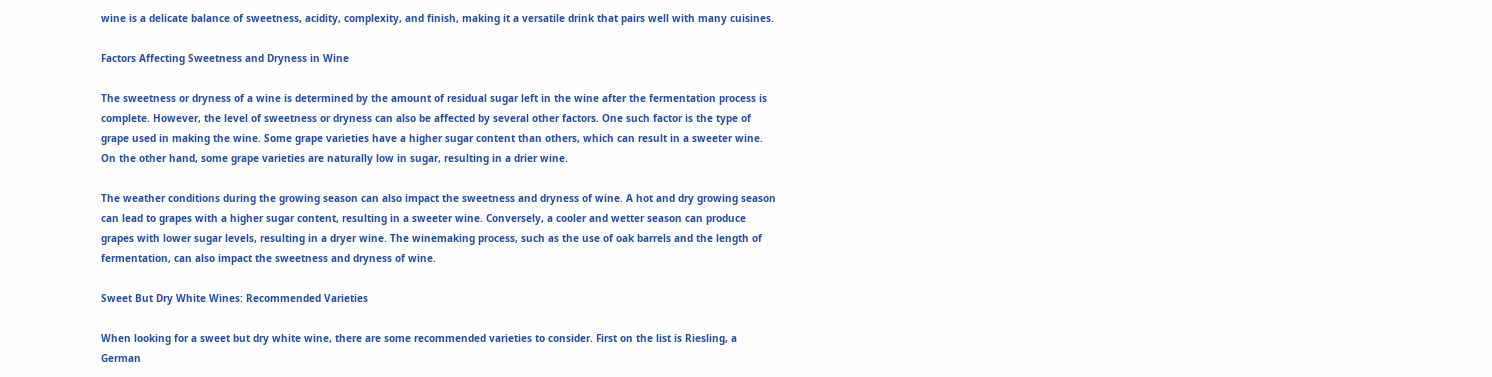wine is a delicate balance of sweetness, acidity, complexity, and finish, making it a versatile drink that pairs well with many cuisines.

Factors Affecting Sweetness and Dryness in Wine

The sweetness or dryness of a wine is determined by the amount of residual sugar left in the wine after the fermentation process is complete. However, the level of sweetness or dryness can also be affected by several other factors. One such factor is the type of grape used in making the wine. Some grape varieties have a higher sugar content than others, which can result in a sweeter wine. On the other hand, some grape varieties are naturally low in sugar, resulting in a drier wine.

The weather conditions during the growing season can also impact the sweetness and dryness of wine. A hot and dry growing season can lead to grapes with a higher sugar content, resulting in a sweeter wine. Conversely, a cooler and wetter season can produce grapes with lower sugar levels, resulting in a dryer wine. The winemaking process, such as the use of oak barrels and the length of fermentation, can also impact the sweetness and dryness of wine.

Sweet But Dry White Wines: Recommended Varieties

When looking for a sweet but dry white wine, there are some recommended varieties to consider. First on the list is Riesling, a German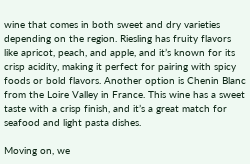wine that comes in both sweet and dry varieties depending on the region. Riesling has fruity flavors like apricot, peach, and apple, and it’s known for its crisp acidity, making it perfect for pairing with spicy foods or bold flavors. Another option is Chenin Blanc from the Loire Valley in France. This wine has a sweet taste with a crisp finish, and it’s a great match for seafood and light pasta dishes.

Moving on, we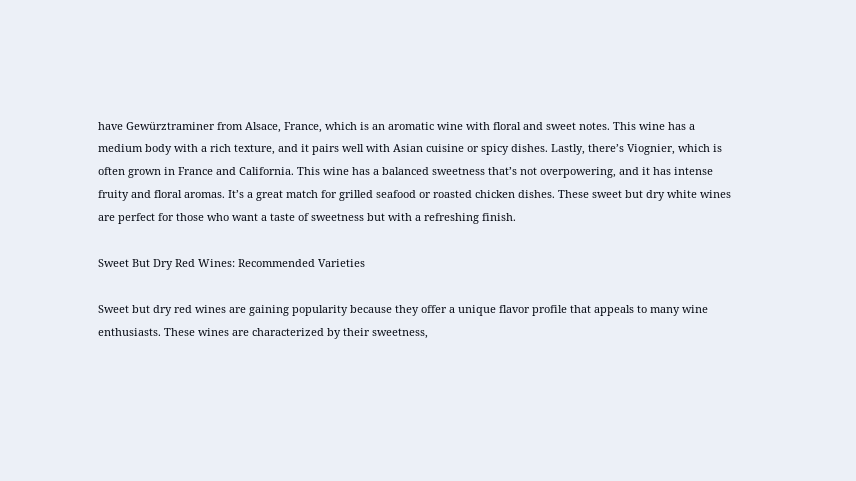have Gewürztraminer from Alsace, France, which is an aromatic wine with floral and sweet notes. This wine has a medium body with a rich texture, and it pairs well with Asian cuisine or spicy dishes. Lastly, there’s Viognier, which is often grown in France and California. This wine has a balanced sweetness that’s not overpowering, and it has intense fruity and floral aromas. It’s a great match for grilled seafood or roasted chicken dishes. These sweet but dry white wines are perfect for those who want a taste of sweetness but with a refreshing finish.

Sweet But Dry Red Wines: Recommended Varieties

Sweet but dry red wines are gaining popularity because they offer a unique flavor profile that appeals to many wine enthusiasts. These wines are characterized by their sweetness,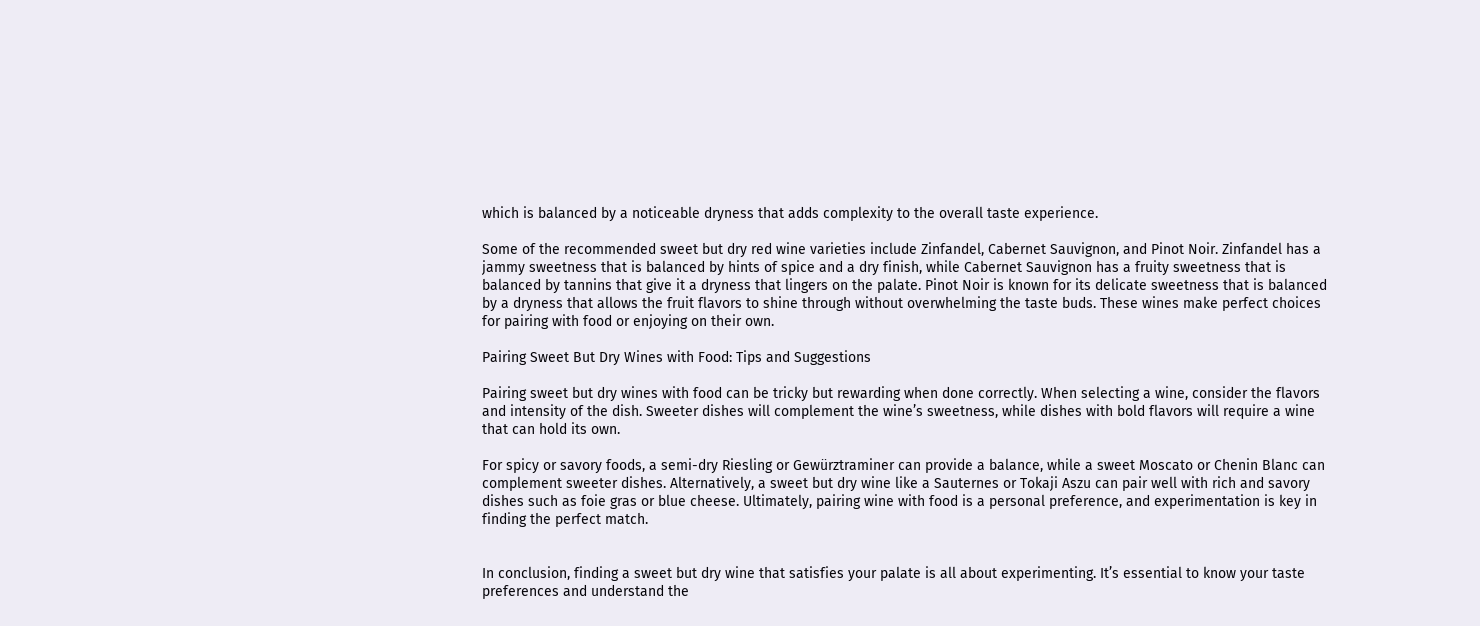which is balanced by a noticeable dryness that adds complexity to the overall taste experience.

Some of the recommended sweet but dry red wine varieties include Zinfandel, Cabernet Sauvignon, and Pinot Noir. Zinfandel has a jammy sweetness that is balanced by hints of spice and a dry finish, while Cabernet Sauvignon has a fruity sweetness that is balanced by tannins that give it a dryness that lingers on the palate. Pinot Noir is known for its delicate sweetness that is balanced by a dryness that allows the fruit flavors to shine through without overwhelming the taste buds. These wines make perfect choices for pairing with food or enjoying on their own.

Pairing Sweet But Dry Wines with Food: Tips and Suggestions

Pairing sweet but dry wines with food can be tricky but rewarding when done correctly. When selecting a wine, consider the flavors and intensity of the dish. Sweeter dishes will complement the wine’s sweetness, while dishes with bold flavors will require a wine that can hold its own.

For spicy or savory foods, a semi-dry Riesling or Gewürztraminer can provide a balance, while a sweet Moscato or Chenin Blanc can complement sweeter dishes. Alternatively, a sweet but dry wine like a Sauternes or Tokaji Aszu can pair well with rich and savory dishes such as foie gras or blue cheese. Ultimately, pairing wine with food is a personal preference, and experimentation is key in finding the perfect match.


In conclusion, finding a sweet but dry wine that satisfies your palate is all about experimenting. It’s essential to know your taste preferences and understand the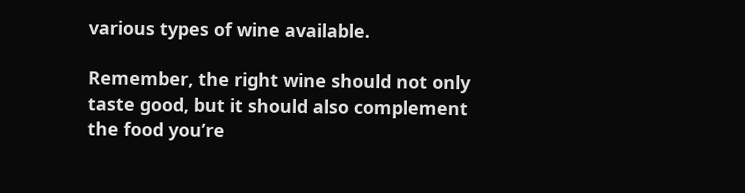various types of wine available.

Remember, the right wine should not only taste good, but it should also complement the food you’re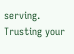serving. Trusting your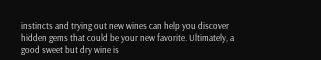instincts and trying out new wines can help you discover hidden gems that could be your new favorite. Ultimately, a good sweet but dry wine is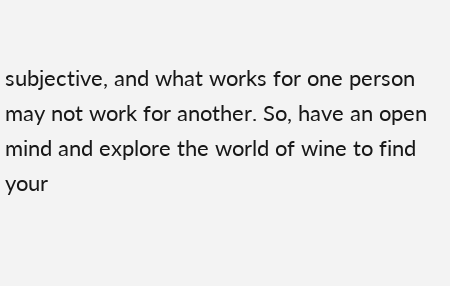subjective, and what works for one person may not work for another. So, have an open mind and explore the world of wine to find your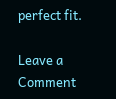perfect fit.

Leave a Comment